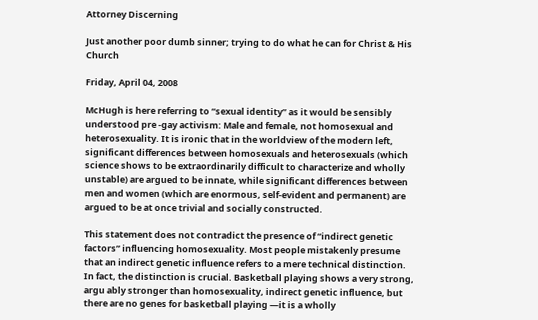Attorney Discerning

Just another poor dumb sinner; trying to do what he can for Christ & His Church

Friday, April 04, 2008

McHugh is here referring to “sexual identity” as it would be sensibly understood pre -gay activism: Male and female, not homosexual and heterosexuality. It is ironic that in the worldview of the modern left, significant differences between homosexuals and heterosexuals (which science shows to be extraordinarily difficult to characterize and wholly unstable) are argued to be innate, while significant differences between men and women (which are enormous, self-evident and permanent) are argued to be at once trivial and socially constructed.

This statement does not contradict the presence of “indirect genetic factors” influencing homosexuality. Most people mistakenly presume that an indirect genetic influence refers to a mere technical distinction. In fact, the distinction is crucial. Basketball playing shows a very strong, argu ably stronger than homosexuality, indirect genetic influence, but there are no genes for basketball playing —it is a wholly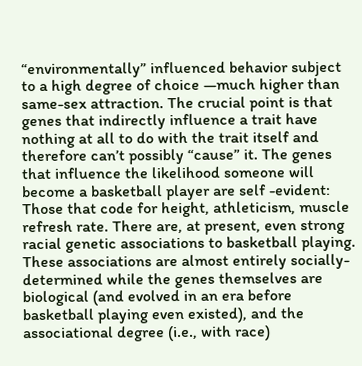“environmentally” influenced behavior subject to a high degree of choice —much higher than same-sex attraction. The crucial point is that genes that indirectly influence a trait have nothing at all to do with the trait itself and therefore can’t possibly “cause” it. The genes that influence the likelihood someone will become a basketball player are self -evident: Those that code for height, athleticism, muscle refresh rate. There are, at present, even strong racial genetic associations to basketball playing. These associations are almost entirely socially-determined while the genes themselves are biological (and evolved in an era before basketball playing even existed), and the associational degree (i.e., with race)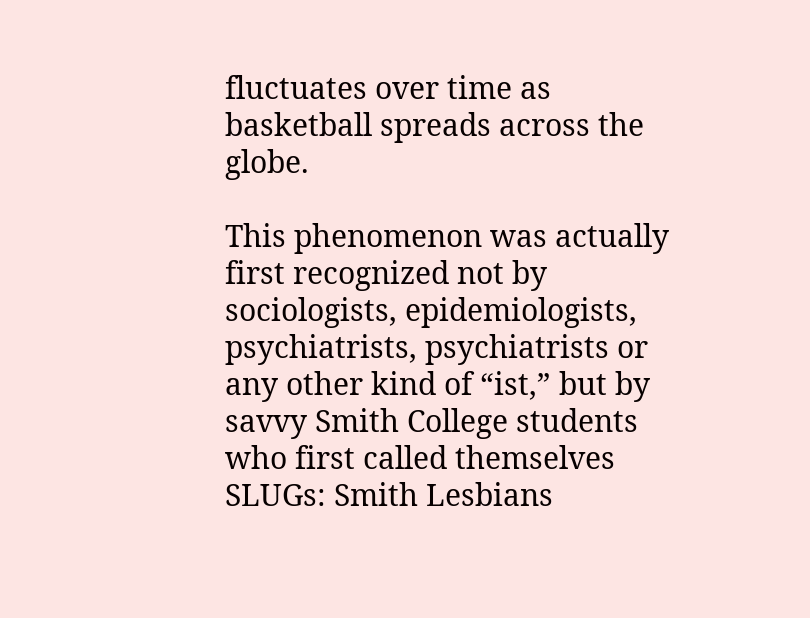fluctuates over time as basketball spreads across the globe.

This phenomenon was actually first recognized not by sociologists, epidemiologists, psychiatrists, psychiatrists or any other kind of “ist,” but by savvy Smith College students who first called themselves SLUGs: Smith Lesbians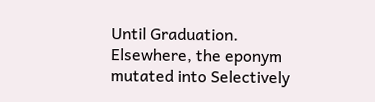Until Graduation. Elsewhere, the eponym mutated into Selectively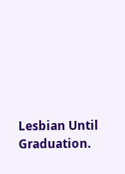Lesbian Until Graduation.